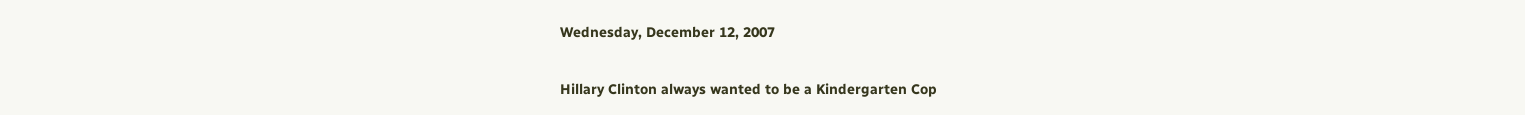Wednesday, December 12, 2007

Hillary Clinton always wanted to be a Kindergarten Cop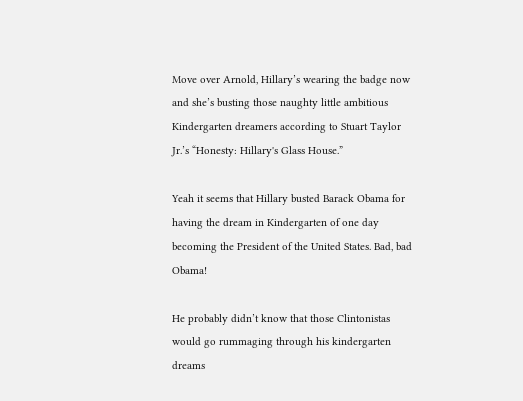Move over Arnold, Hillary’s wearing the badge now and she’s busting those naughty little ambitious Kindergarten dreamers according to Stuart Taylor Jr.’s “Honesty: Hillary's Glass House.”

Yeah it seems that Hillary busted Barack Obama for having the dream in Kindergarten of one day becoming the President of the United States. Bad, bad Obama!

He probably didn’t know that those Clintonistas would go rummaging through his kindergarten dreams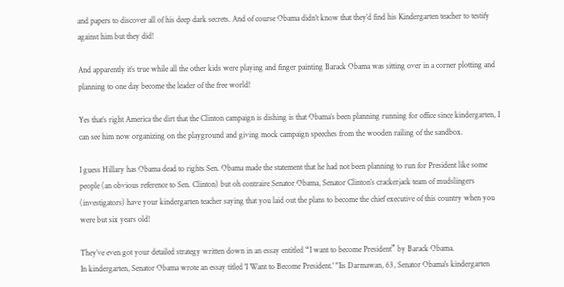and papers to discover all of his deep dark secrets. And of course Obama didn’t know that they’d find his Kindergarten teacher to testify against him but they did!

And apparently it’s true while all the other kids were playing and finger painting Barack Obama was sitting over in a corner plotting and planning to one day become the leader of the free world!

Yes that’s right America the dirt that the Clinton campaign is dishing is that Obama’s been planning running for office since kindergarten, I can see him now organizing on the playground and giving mock campaign speeches from the wooden railing of the sandbox.

I guess Hillary has Obama dead to rights Sen. Obama made the statement that he had not been planning to run for President like some people (an obvious reference to Sen. Clinton) but oh contraire Senator Obama, Senator Clinton’s crackerjack team of mudslingers (investigators) have your kindergarten teacher saying that you laid out the plans to become the chief executive of this country when you were but six years old!

They’ve even got your detailed strategy written down in an essay entitled “I want to become President” by Barack Obama.
In kindergarten, Senator Obama wrote an essay titled 'I Want to Become President.' "Iis Darmawan, 63, Senator Obama's kindergarten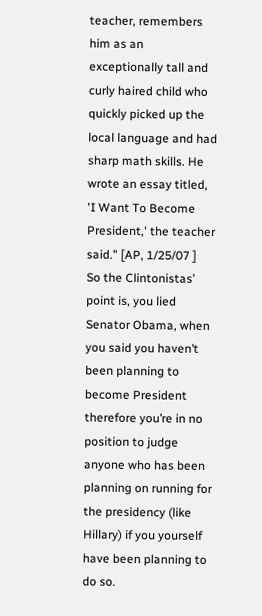teacher, remembers him as an exceptionally tall and curly haired child who quickly picked up the local language and had sharp math skills. He wrote an essay titled, 'I Want To Become President,' the teacher said." [AP, 1/25/07 ]
So the Clintonistas’ point is, you lied Senator Obama, when you said you haven’t been planning to become President therefore you’re in no position to judge anyone who has been planning on running for the presidency (like Hillary) if you yourself have been planning to do so.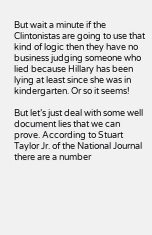But wait a minute if the Clintonistas are going to use that kind of logic then they have no business judging someone who lied because Hillary has been lying at least since she was in kindergarten. Or so it seems!

But let’s just deal with some well document lies that we can prove. According to Stuart Taylor Jr. of the National Journal there are a number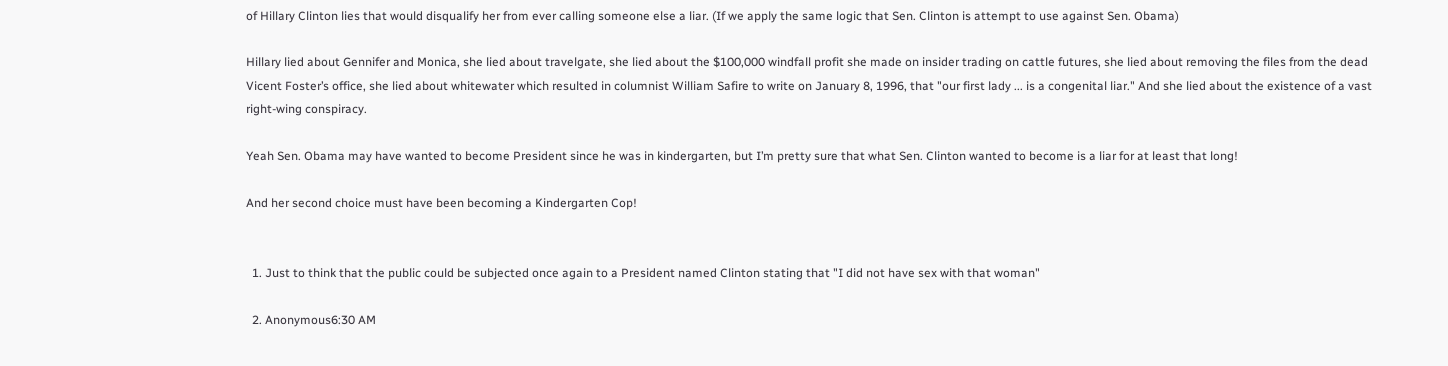of Hillary Clinton lies that would disqualify her from ever calling someone else a liar. (If we apply the same logic that Sen. Clinton is attempt to use against Sen. Obama)

Hillary lied about Gennifer and Monica, she lied about travelgate, she lied about the $100,000 windfall profit she made on insider trading on cattle futures, she lied about removing the files from the dead Vicent Foster’s office, she lied about whitewater which resulted in columnist William Safire to write on January 8, 1996, that "our first lady ... is a congenital liar." And she lied about the existence of a vast right-wing conspiracy.

Yeah Sen. Obama may have wanted to become President since he was in kindergarten, but I’m pretty sure that what Sen. Clinton wanted to become is a liar for at least that long!

And her second choice must have been becoming a Kindergarten Cop!


  1. Just to think that the public could be subjected once again to a President named Clinton stating that "I did not have sex with that woman"

  2. Anonymous6:30 AM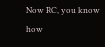Now RC, you know how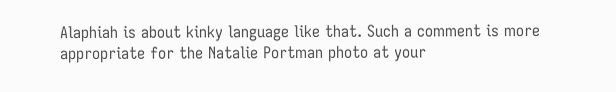Alaphiah is about kinky language like that. Such a comment is more appropriate for the Natalie Portman photo at your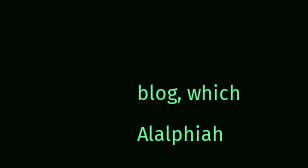blog, which Alalphiah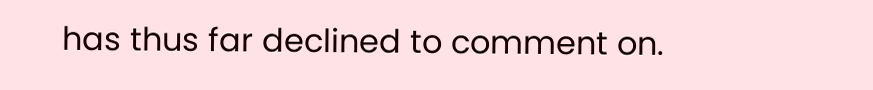has thus far declined to comment on.